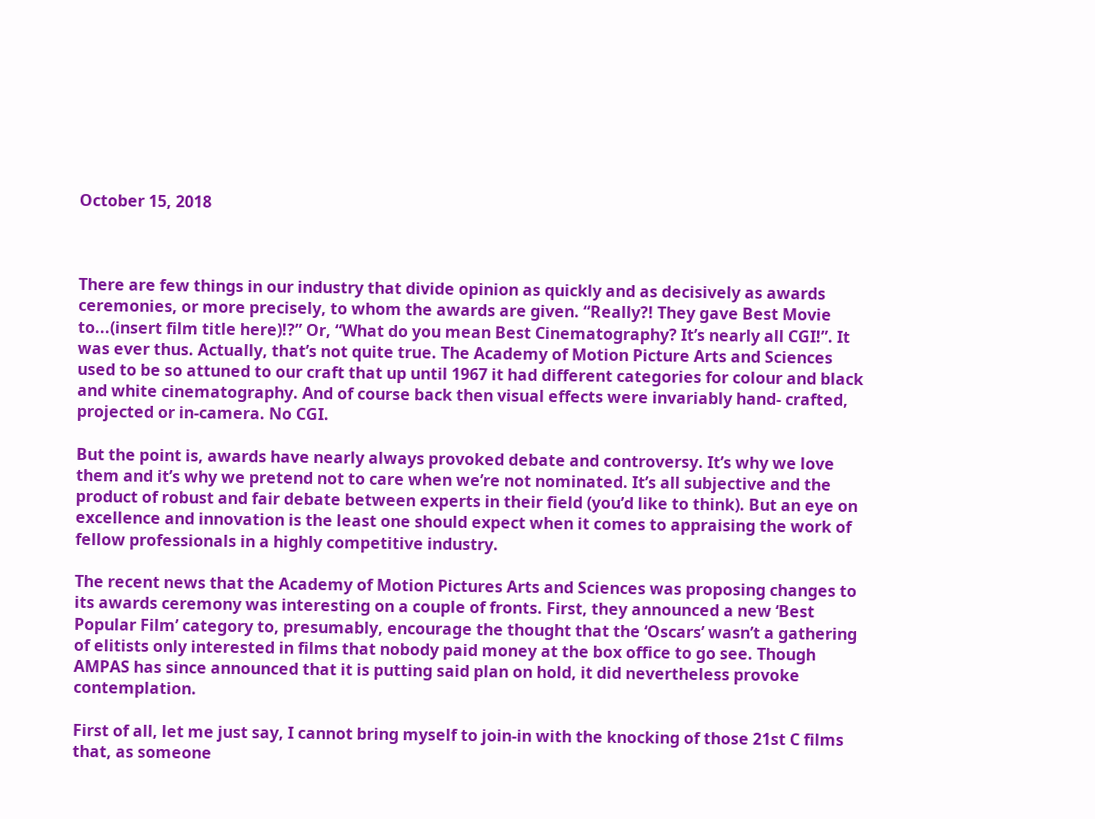October 15, 2018



There are few things in our industry that divide opinion as quickly and as decisively as awards ceremonies, or more precisely, to whom the awards are given. “Really?! They gave Best Movie to...(insert film title here)!?” Or, “What do you mean Best Cinematography? It’s nearly all CGI!”. It was ever thus. Actually, that’s not quite true. The Academy of Motion Picture Arts and Sciences used to be so attuned to our craft that up until 1967 it had different categories for colour and black and white cinematography. And of course back then visual effects were invariably hand- crafted, projected or in-camera. No CGI.

But the point is, awards have nearly always provoked debate and controversy. It’s why we love them and it’s why we pretend not to care when we’re not nominated. It’s all subjective and the product of robust and fair debate between experts in their field (you’d like to think). But an eye on excellence and innovation is the least one should expect when it comes to appraising the work of fellow professionals in a highly competitive industry.

The recent news that the Academy of Motion Pictures Arts and Sciences was proposing changes to its awards ceremony was interesting on a couple of fronts. First, they announced a new ‘Best Popular Film’ category to, presumably, encourage the thought that the ‘Oscars’ wasn’t a gathering of elitists only interested in films that nobody paid money at the box office to go see. Though AMPAS has since announced that it is putting said plan on hold, it did nevertheless provoke contemplation.

First of all, let me just say, I cannot bring myself to join-in with the knocking of those 21st C films that, as someone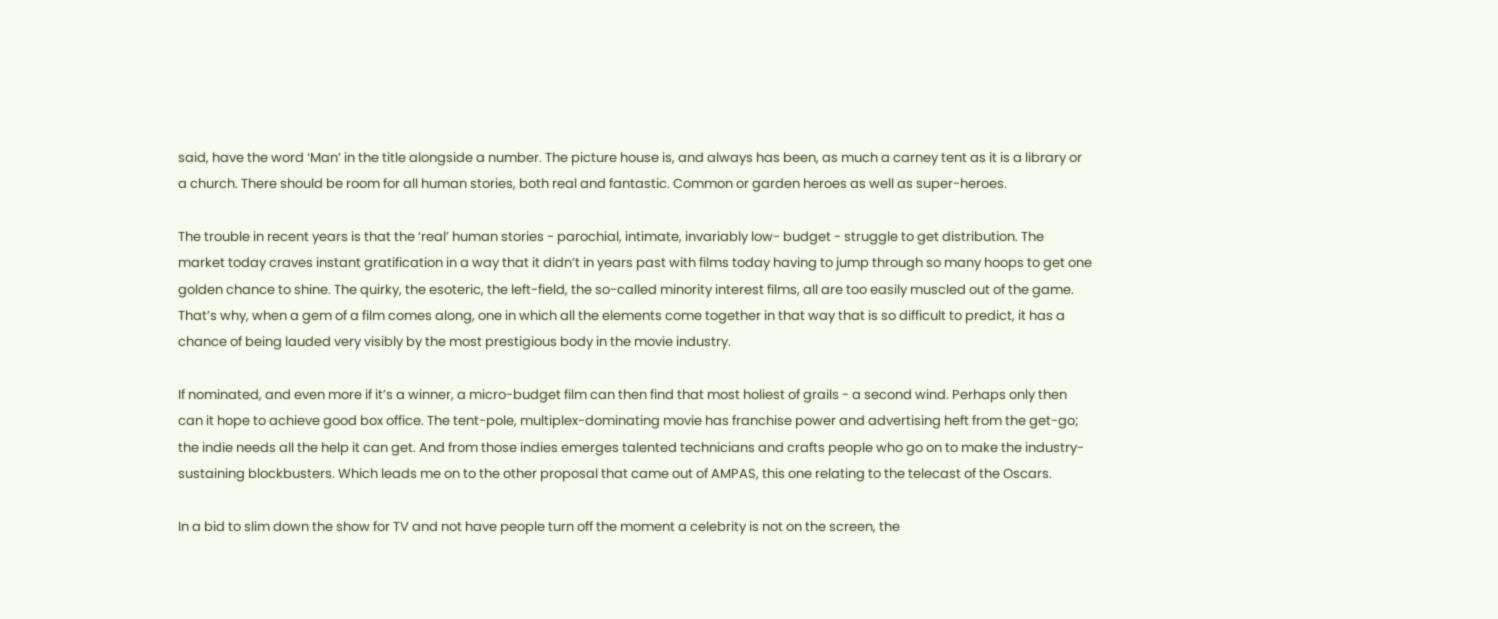said, have the word ‘Man’ in the title alongside a number. The picture house is, and always has been, as much a carney tent as it is a library or a church. There should be room for all human stories, both real and fantastic. Common or garden heroes as well as super-heroes.

The trouble in recent years is that the ‘real’ human stories - parochial, intimate, invariably low- budget - struggle to get distribution. The market today craves instant gratification in a way that it didn’t in years past with films today having to jump through so many hoops to get one golden chance to shine. The quirky, the esoteric, the left-field, the so-called minority interest films, all are too easily muscled out of the game. That’s why, when a gem of a film comes along, one in which all the elements come together in that way that is so difficult to predict, it has a chance of being lauded very visibly by the most prestigious body in the movie industry.

If nominated, and even more if it’s a winner, a micro-budget film can then find that most holiest of grails - a second wind. Perhaps only then can it hope to achieve good box office. The tent-pole, multiplex-dominating movie has franchise power and advertising heft from the get-go; the indie needs all the help it can get. And from those indies emerges talented technicians and crafts people who go on to make the industry-sustaining blockbusters. Which leads me on to the other proposal that came out of AMPAS, this one relating to the telecast of the Oscars.

In a bid to slim down the show for TV and not have people turn off the moment a celebrity is not on the screen, the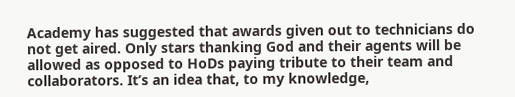Academy has suggested that awards given out to technicians do not get aired. Only stars thanking God and their agents will be allowed as opposed to HoDs paying tribute to their team and collaborators. It’s an idea that, to my knowledge,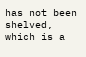has not been shelved, which is a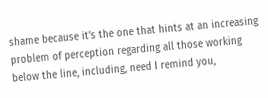shame because it’s the one that hints at an increasing problem of perception regarding all those working below the line, including, need I remind you,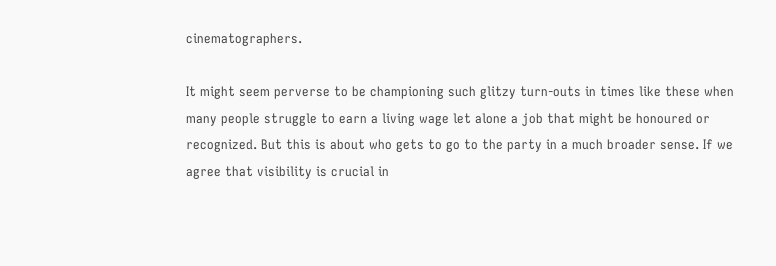cinematographers.

It might seem perverse to be championing such glitzy turn-outs in times like these when many people struggle to earn a living wage let alone a job that might be honoured or recognized. But this is about who gets to go to the party in a much broader sense. If we agree that visibility is crucial in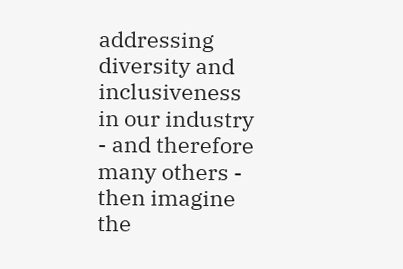addressing diversity and inclusiveness in our industry - and therefore many others - then imagine the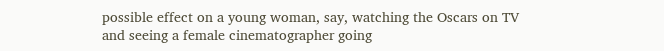possible effect on a young woman, say, watching the Oscars on TV and seeing a female cinematographer going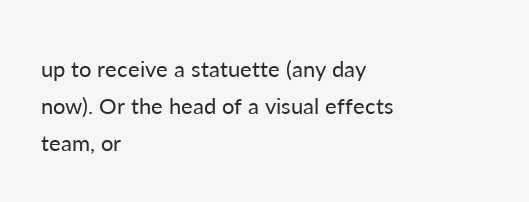up to receive a statuette (any day now). Or the head of a visual effects team, or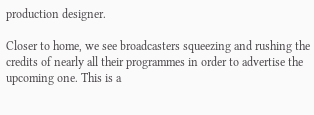production designer.

Closer to home, we see broadcasters squeezing and rushing the credits of nearly all their programmes in order to advertise the upcoming one. This is a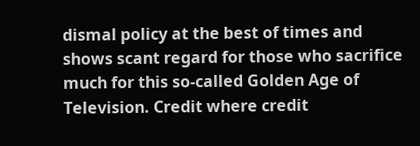dismal policy at the best of times and shows scant regard for those who sacrifice much for this so-called Golden Age of Television. Credit where credit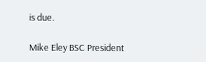is due.

Mike Eley BSC President